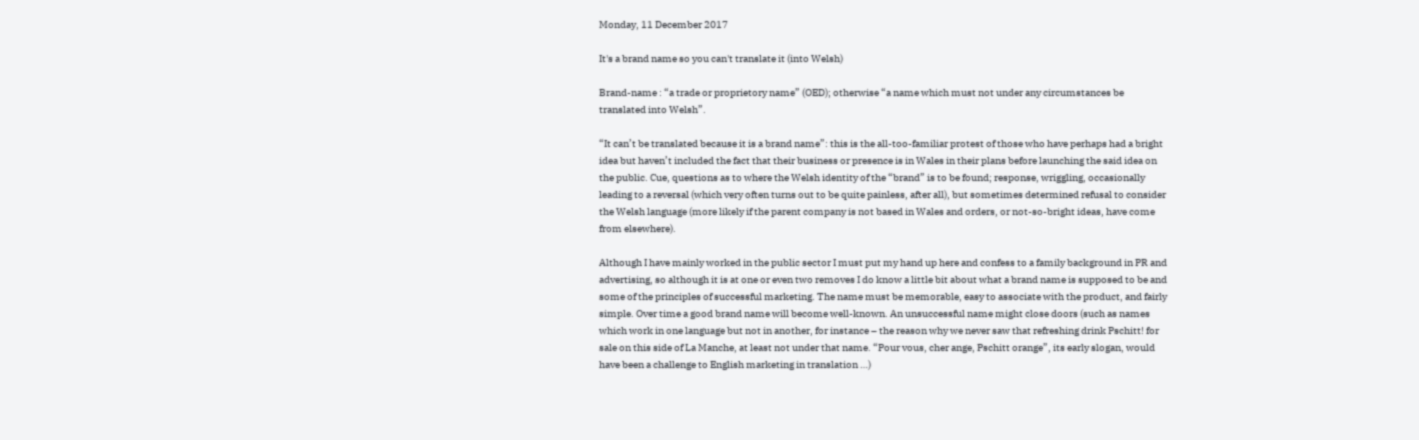Monday, 11 December 2017

It's a brand name so you can't translate it (into Welsh)

Brand-name : “a trade or proprietory name” (OED); otherwise “a name which must not under any circumstances be translated into Welsh”.

“It can’t be translated because it is a brand name”: this is the all-too-familiar protest of those who have perhaps had a bright idea but haven’t included the fact that their business or presence is in Wales in their plans before launching the said idea on the public. Cue, questions as to where the Welsh identity of the “brand” is to be found; response, wriggling, occasionally leading to a reversal (which very often turns out to be quite painless, after all), but sometimes determined refusal to consider the Welsh language (more likely if the parent company is not based in Wales and orders, or not-so-bright ideas, have come from elsewhere).

Although I have mainly worked in the public sector I must put my hand up here and confess to a family background in PR and advertising, so although it is at one or even two removes I do know a little bit about what a brand name is supposed to be and some of the principles of successful marketing. The name must be memorable, easy to associate with the product, and fairly simple. Over time a good brand name will become well-known. An unsuccessful name might close doors (such as names which work in one language but not in another, for instance – the reason why we never saw that refreshing drink Pschitt! for sale on this side of La Manche, at least not under that name. “Pour vous, cher ange, Pschitt orange”, its early slogan, would have been a challenge to English marketing in translation …)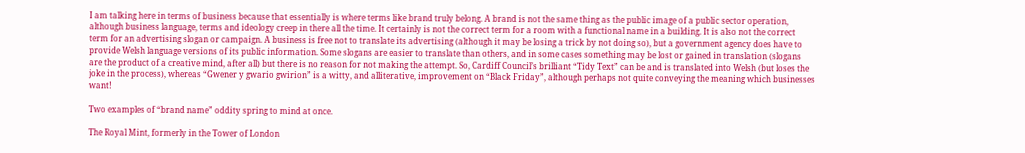I am talking here in terms of business because that essentially is where terms like brand truly belong. A brand is not the same thing as the public image of a public sector operation, although business language, terms and ideology creep in there all the time. It certainly is not the correct term for a room with a functional name in a building. It is also not the correct term for an advertising slogan or campaign. A business is free not to translate its advertising (although it may be losing a trick by not doing so), but a government agency does have to provide Welsh language versions of its public information. Some slogans are easier to translate than others, and in some cases something may be lost or gained in translation (slogans are the product of a creative mind, after all) but there is no reason for not making the attempt. So, Cardiff Council’s brilliant “Tidy Text” can be and is translated into Welsh (but loses the joke in the process), whereas “Gwener y gwario gwirion” is a witty, and alliterative, improvement on “Black Friday”, although perhaps not quite conveying the meaning which businesses want!

Two examples of “brand name” oddity spring to mind at once.

The Royal Mint, formerly in the Tower of London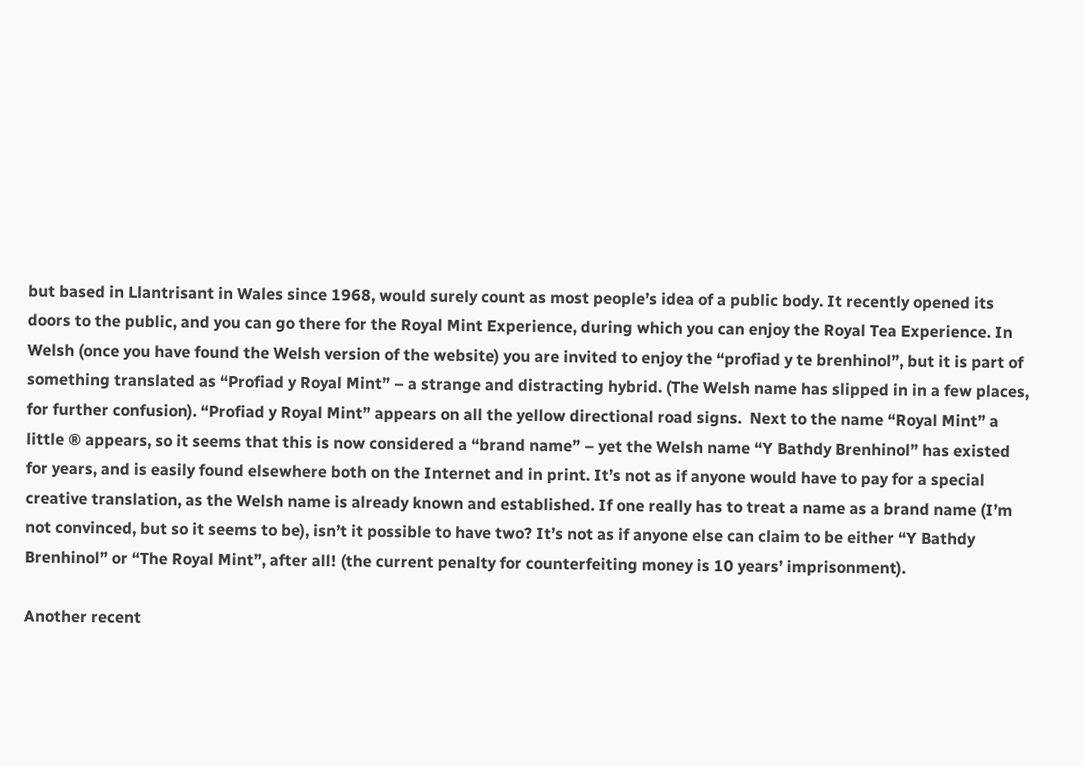but based in Llantrisant in Wales since 1968, would surely count as most people’s idea of a public body. It recently opened its doors to the public, and you can go there for the Royal Mint Experience, during which you can enjoy the Royal Tea Experience. In Welsh (once you have found the Welsh version of the website) you are invited to enjoy the “profiad y te brenhinol”, but it is part of something translated as “Profiad y Royal Mint” – a strange and distracting hybrid. (The Welsh name has slipped in in a few places, for further confusion). “Profiad y Royal Mint” appears on all the yellow directional road signs.  Next to the name “Royal Mint” a little ® appears, so it seems that this is now considered a “brand name” – yet the Welsh name “Y Bathdy Brenhinol” has existed for years, and is easily found elsewhere both on the Internet and in print. It’s not as if anyone would have to pay for a special creative translation, as the Welsh name is already known and established. If one really has to treat a name as a brand name (I’m not convinced, but so it seems to be), isn’t it possible to have two? It’s not as if anyone else can claim to be either “Y Bathdy Brenhinol” or “The Royal Mint”, after all! (the current penalty for counterfeiting money is 10 years’ imprisonment).

Another recent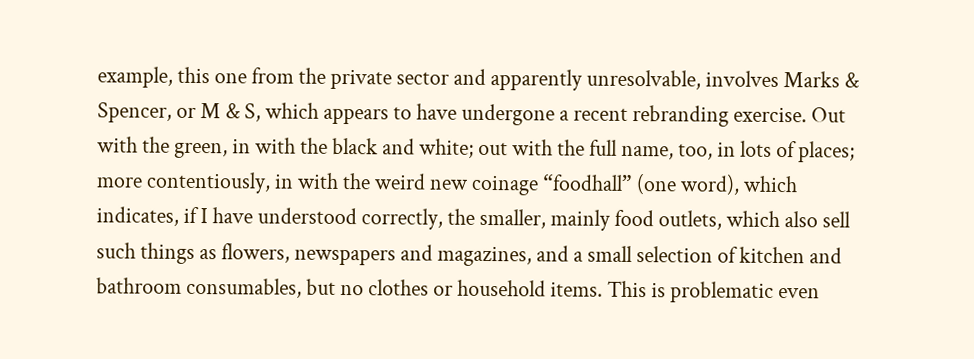example, this one from the private sector and apparently unresolvable, involves Marks & Spencer, or M & S, which appears to have undergone a recent rebranding exercise. Out with the green, in with the black and white; out with the full name, too, in lots of places; more contentiously, in with the weird new coinage “foodhall” (one word), which indicates, if I have understood correctly, the smaller, mainly food outlets, which also sell such things as flowers, newspapers and magazines, and a small selection of kitchen and bathroom consumables, but no clothes or household items. This is problematic even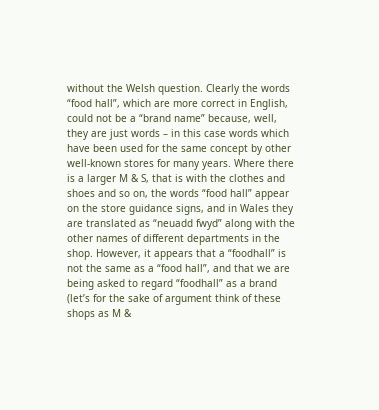without the Welsh question. Clearly the words “food hall”, which are more correct in English, could not be a “brand name” because, well, they are just words – in this case words which have been used for the same concept by other well-known stores for many years. Where there is a larger M & S, that is with the clothes and shoes and so on, the words “food hall” appear on the store guidance signs, and in Wales they are translated as “neuadd fwyd” along with the other names of different departments in the shop. However, it appears that a “foodhall” is not the same as a “food hall”, and that we are being asked to regard “foodhall” as a brand (let’s for the sake of argument think of these shops as M &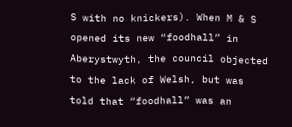S with no knickers). When M & S opened its new “foodhall” in Aberystwyth, the council objected to the lack of Welsh, but was told that “foodhall” was an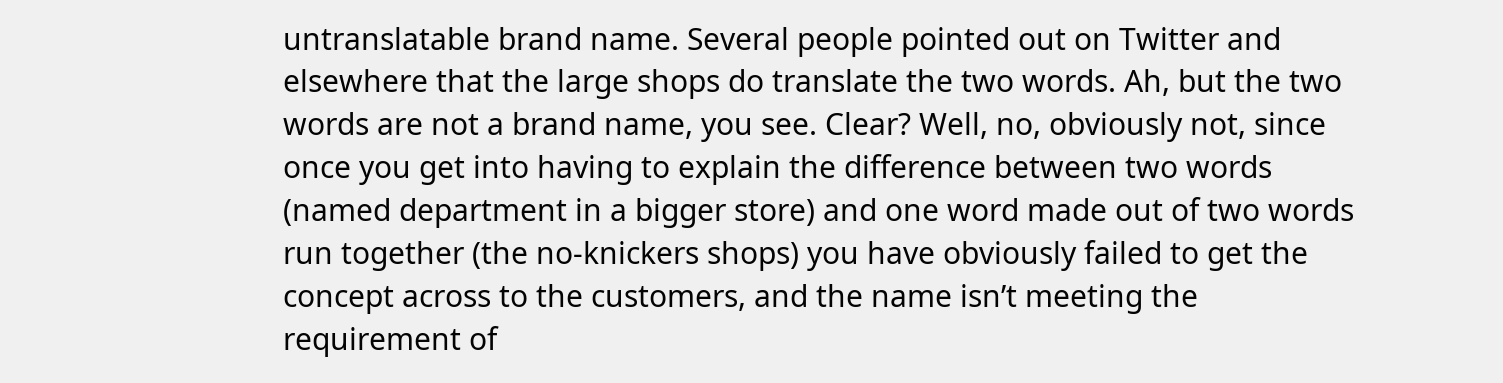untranslatable brand name. Several people pointed out on Twitter and elsewhere that the large shops do translate the two words. Ah, but the two words are not a brand name, you see. Clear? Well, no, obviously not, since once you get into having to explain the difference between two words (named department in a bigger store) and one word made out of two words run together (the no-knickers shops) you have obviously failed to get the concept across to the customers, and the name isn’t meeting the requirement of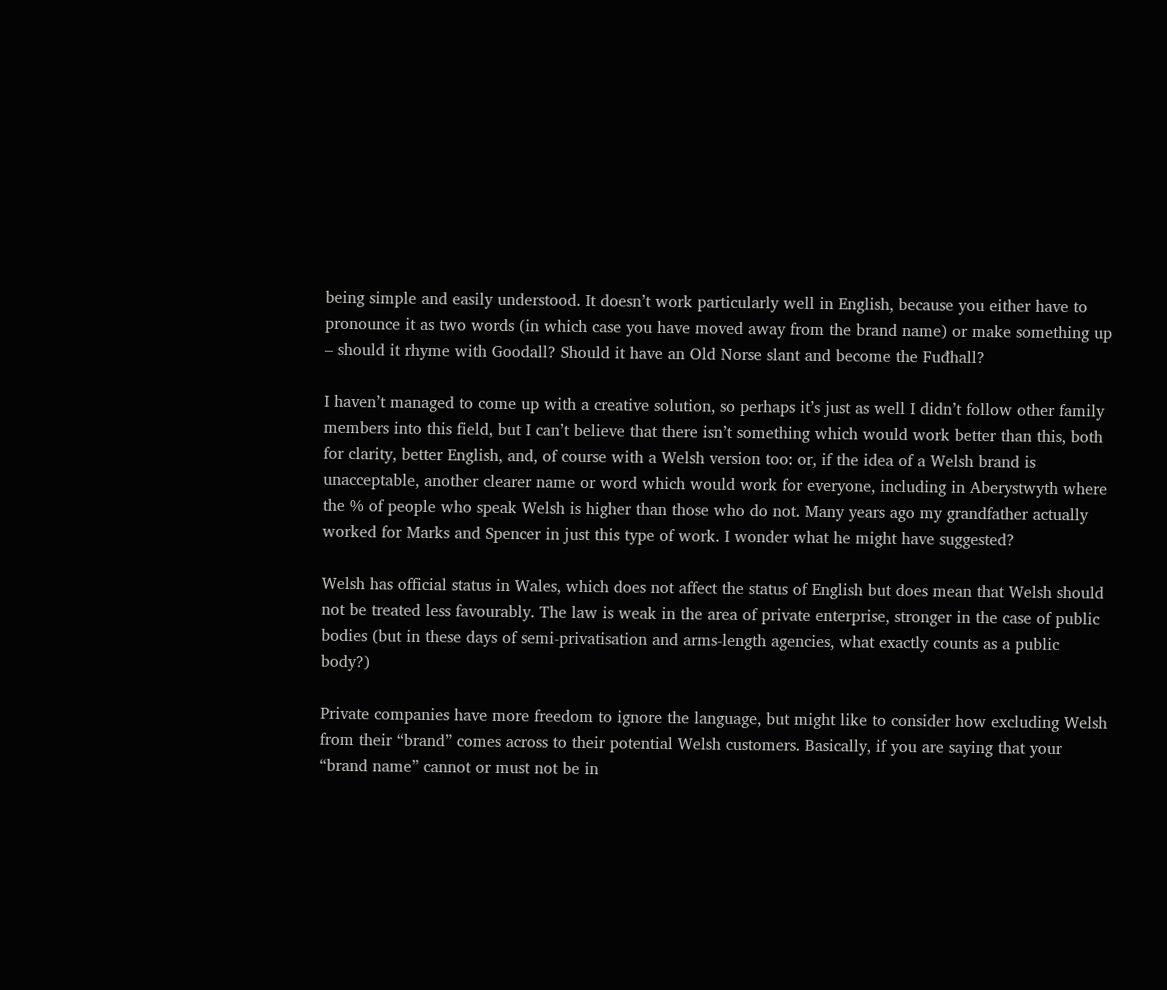being simple and easily understood. It doesn’t work particularly well in English, because you either have to pronounce it as two words (in which case you have moved away from the brand name) or make something up – should it rhyme with Goodall? Should it have an Old Norse slant and become the Fuđhall?

I haven’t managed to come up with a creative solution, so perhaps it’s just as well I didn’t follow other family members into this field, but I can’t believe that there isn’t something which would work better than this, both for clarity, better English, and, of course with a Welsh version too: or, if the idea of a Welsh brand is unacceptable, another clearer name or word which would work for everyone, including in Aberystwyth where the % of people who speak Welsh is higher than those who do not. Many years ago my grandfather actually worked for Marks and Spencer in just this type of work. I wonder what he might have suggested?

Welsh has official status in Wales, which does not affect the status of English but does mean that Welsh should not be treated less favourably. The law is weak in the area of private enterprise, stronger in the case of public bodies (but in these days of semi-privatisation and arms-length agencies, what exactly counts as a public body?)

Private companies have more freedom to ignore the language, but might like to consider how excluding Welsh from their “brand” comes across to their potential Welsh customers. Basically, if you are saying that your “brand name” cannot or must not be in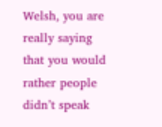Welsh, you are really saying that you would rather people didn’t speak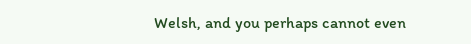Welsh, and you perhaps cannot even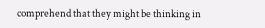comprehend that they might be thinking in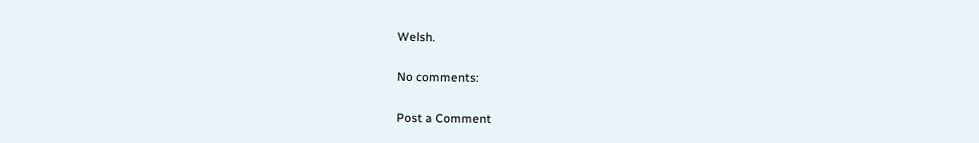Welsh.

No comments:

Post a Comment